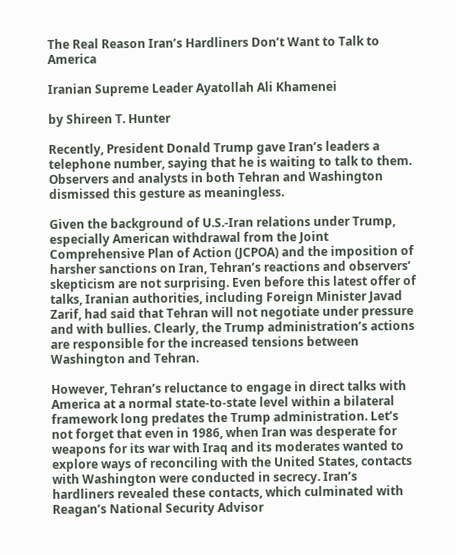The Real Reason Iran’s Hardliners Don’t Want to Talk to America

Iranian Supreme Leader Ayatollah Ali Khamenei

by Shireen T. Hunter

Recently, President Donald Trump gave Iran’s leaders a telephone number, saying that he is waiting to talk to them. Observers and analysts in both Tehran and Washington dismissed this gesture as meaningless.

Given the background of U.S.-Iran relations under Trump, especially American withdrawal from the Joint Comprehensive Plan of Action (JCPOA) and the imposition of harsher sanctions on Iran, Tehran’s reactions and observers’ skepticism are not surprising. Even before this latest offer of talks, Iranian authorities, including Foreign Minister Javad Zarif, had said that Tehran will not negotiate under pressure and with bullies. Clearly, the Trump administration’s actions are responsible for the increased tensions between Washington and Tehran.

However, Tehran’s reluctance to engage in direct talks with America at a normal state-to-state level within a bilateral framework long predates the Trump administration. Let’s not forget that even in 1986, when Iran was desperate for weapons for its war with Iraq and its moderates wanted to explore ways of reconciling with the United States, contacts with Washington were conducted in secrecy. Iran’s hardliners revealed these contacts, which culminated with Reagan’s National Security Advisor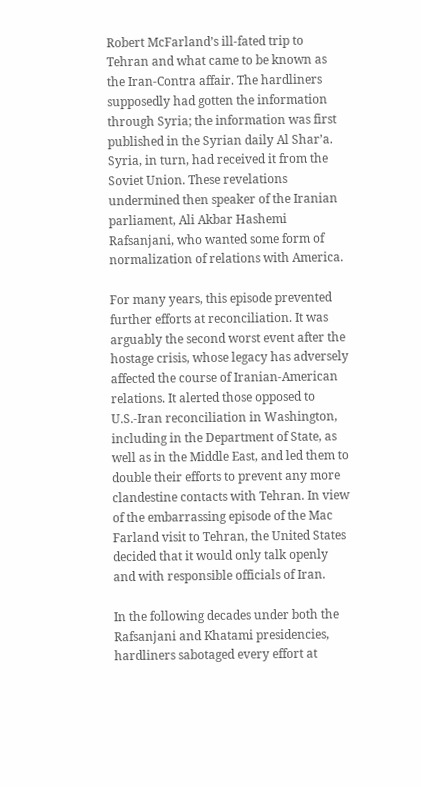Robert McFarland’s ill-fated trip to Tehran and what came to be known as the Iran-Contra affair. The hardliners supposedly had gotten the information through Syria; the information was first published in the Syrian daily Al Shar’a. Syria, in turn, had received it from the Soviet Union. These revelations undermined then speaker of the Iranian parliament, Ali Akbar Hashemi Rafsanjani, who wanted some form of normalization of relations with America.

For many years, this episode prevented further efforts at reconciliation. It was arguably the second worst event after the hostage crisis, whose legacy has adversely affected the course of Iranian-American relations. It alerted those opposed to U.S.-Iran reconciliation in Washington, including in the Department of State, as well as in the Middle East, and led them to double their efforts to prevent any more clandestine contacts with Tehran. In view of the embarrassing episode of the Mac Farland visit to Tehran, the United States decided that it would only talk openly and with responsible officials of Iran.

In the following decades under both the Rafsanjani and Khatami presidencies, hardliners sabotaged every effort at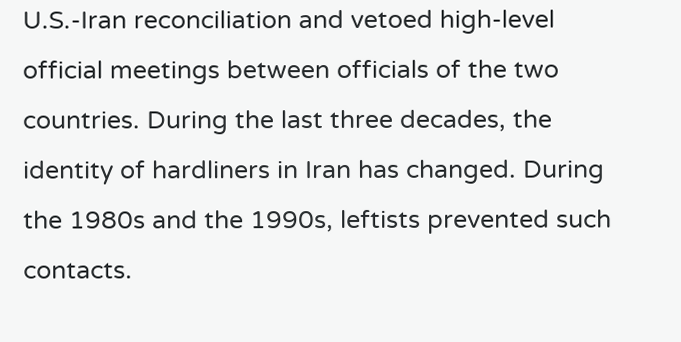U.S.-Iran reconciliation and vetoed high-level official meetings between officials of the two countries. During the last three decades, the identity of hardliners in Iran has changed. During the 1980s and the 1990s, leftists prevented such contacts.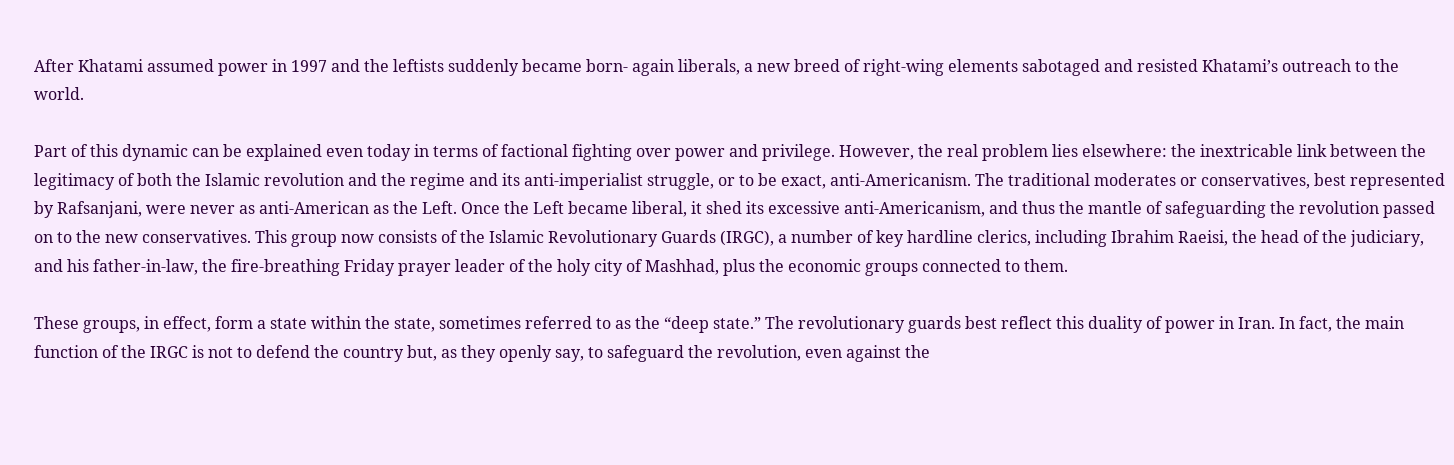After Khatami assumed power in 1997 and the leftists suddenly became born- again liberals, a new breed of right-wing elements sabotaged and resisted Khatami’s outreach to the world.

Part of this dynamic can be explained even today in terms of factional fighting over power and privilege. However, the real problem lies elsewhere: the inextricable link between the legitimacy of both the Islamic revolution and the regime and its anti-imperialist struggle, or to be exact, anti-Americanism. The traditional moderates or conservatives, best represented by Rafsanjani, were never as anti-American as the Left. Once the Left became liberal, it shed its excessive anti-Americanism, and thus the mantle of safeguarding the revolution passed on to the new conservatives. This group now consists of the Islamic Revolutionary Guards (IRGC), a number of key hardline clerics, including Ibrahim Raeisi, the head of the judiciary, and his father-in-law, the fire-breathing Friday prayer leader of the holy city of Mashhad, plus the economic groups connected to them.

These groups, in effect, form a state within the state, sometimes referred to as the “deep state.” The revolutionary guards best reflect this duality of power in Iran. In fact, the main function of the IRGC is not to defend the country but, as they openly say, to safeguard the revolution, even against the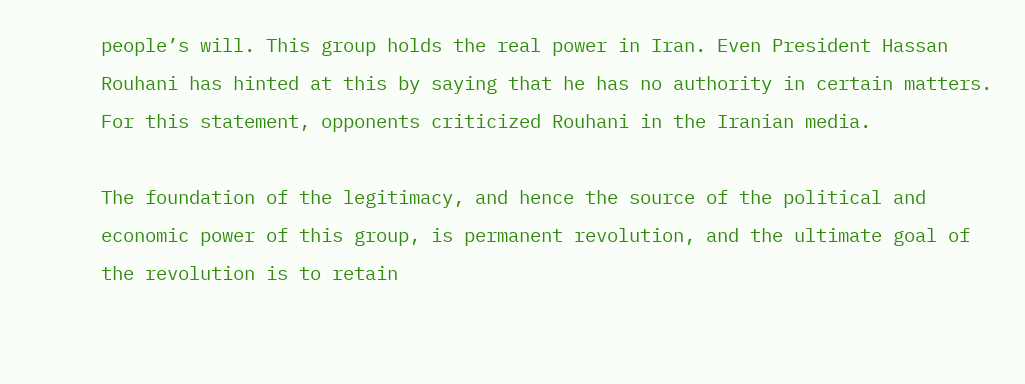people’s will. This group holds the real power in Iran. Even President Hassan Rouhani has hinted at this by saying that he has no authority in certain matters. For this statement, opponents criticized Rouhani in the Iranian media.

The foundation of the legitimacy, and hence the source of the political and economic power of this group, is permanent revolution, and the ultimate goal of the revolution is to retain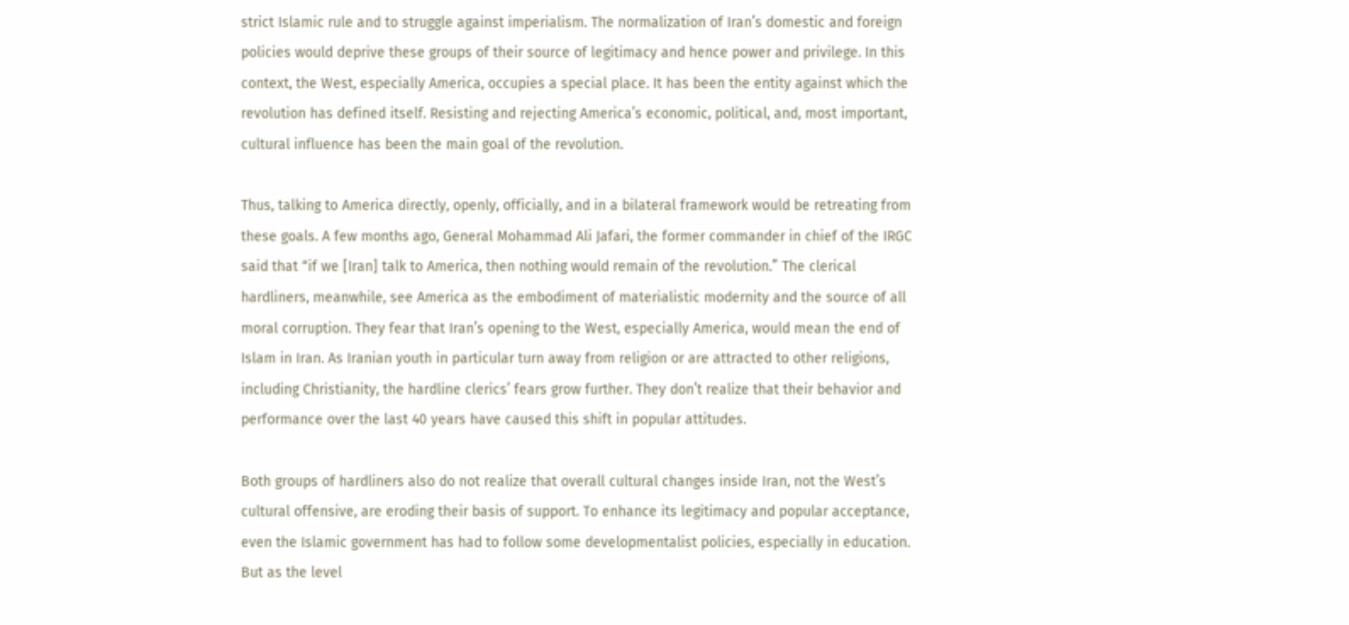strict Islamic rule and to struggle against imperialism. The normalization of Iran’s domestic and foreign policies would deprive these groups of their source of legitimacy and hence power and privilege. In this context, the West, especially America, occupies a special place. It has been the entity against which the revolution has defined itself. Resisting and rejecting America’s economic, political, and, most important, cultural influence has been the main goal of the revolution.

Thus, talking to America directly, openly, officially, and in a bilateral framework would be retreating from these goals. A few months ago, General Mohammad Ali Jafari, the former commander in chief of the IRGC said that “if we [Iran] talk to America, then nothing would remain of the revolution.” The clerical hardliners, meanwhile, see America as the embodiment of materialistic modernity and the source of all moral corruption. They fear that Iran’s opening to the West, especially America, would mean the end of Islam in Iran. As Iranian youth in particular turn away from religion or are attracted to other religions, including Christianity, the hardline clerics’ fears grow further. They don’t realize that their behavior and performance over the last 40 years have caused this shift in popular attitudes.

Both groups of hardliners also do not realize that overall cultural changes inside Iran, not the West’s cultural offensive, are eroding their basis of support. To enhance its legitimacy and popular acceptance, even the Islamic government has had to follow some developmentalist policies, especially in education. But as the level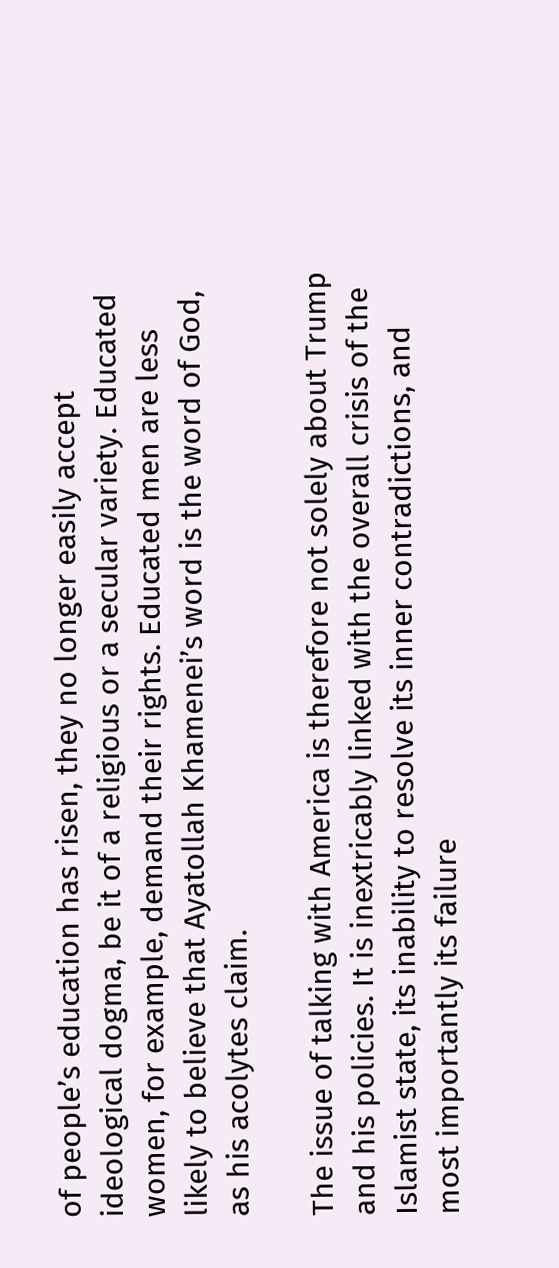of people’s education has risen, they no longer easily accept ideological dogma, be it of a religious or a secular variety. Educated women, for example, demand their rights. Educated men are less likely to believe that Ayatollah Khamenei’s word is the word of God, as his acolytes claim.

The issue of talking with America is therefore not solely about Trump and his policies. It is inextricably linked with the overall crisis of the Islamist state, its inability to resolve its inner contradictions, and most importantly its failure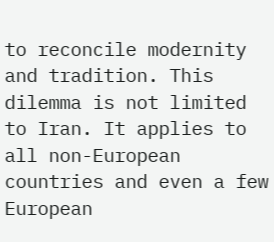to reconcile modernity and tradition. This dilemma is not limited to Iran. It applies to all non-European countries and even a few European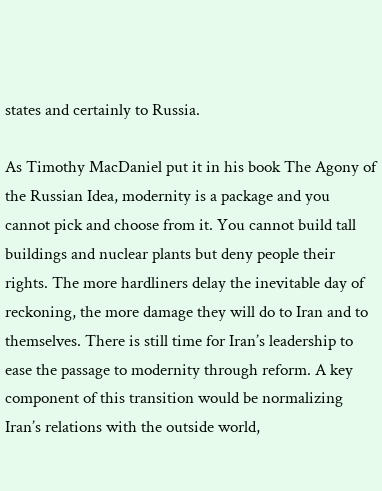states and certainly to Russia.

As Timothy MacDaniel put it in his book The Agony of the Russian Idea, modernity is a package and you cannot pick and choose from it. You cannot build tall buildings and nuclear plants but deny people their rights. The more hardliners delay the inevitable day of reckoning, the more damage they will do to Iran and to themselves. There is still time for Iran’s leadership to ease the passage to modernity through reform. A key component of this transition would be normalizing Iran’s relations with the outside world,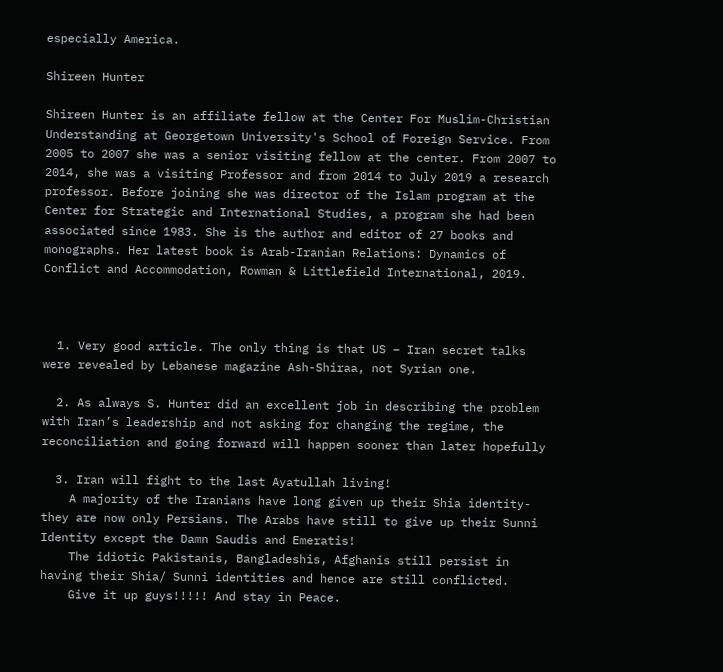especially America.

Shireen Hunter

Shireen Hunter is an affiliate fellow at the Center For Muslim-Christian Understanding at Georgetown University's School of Foreign Service. From 2005 to 2007 she was a senior visiting fellow at the center. From 2007 to 2014, she was a visiting Professor and from 2014 to July 2019 a research professor. Before joining she was director of the Islam program at the Center for Strategic and International Studies, a program she had been associated since 1983. She is the author and editor of 27 books and monographs. Her latest book is Arab-Iranian Relations: Dynamics of Conflict and Accommodation, Rowman & Littlefield International, 2019.



  1. Very good article. The only thing is that US – Iran secret talks were revealed by Lebanese magazine Ash-Shiraa, not Syrian one.

  2. As always S. Hunter did an excellent job in describing the problem with Iran’s leadership and not asking for changing the regime, the reconciliation and going forward will happen sooner than later hopefully

  3. Iran will fight to the last Ayatullah living!
    A majority of the Iranians have long given up their Shia identity- they are now only Persians. The Arabs have still to give up their Sunni Identity except the Damn Saudis and Emeratis!
    The idiotic Pakistanis, Bangladeshis, Afghanis still persist in having their Shia/ Sunni identities and hence are still conflicted.
    Give it up guys!!!!! And stay in Peace.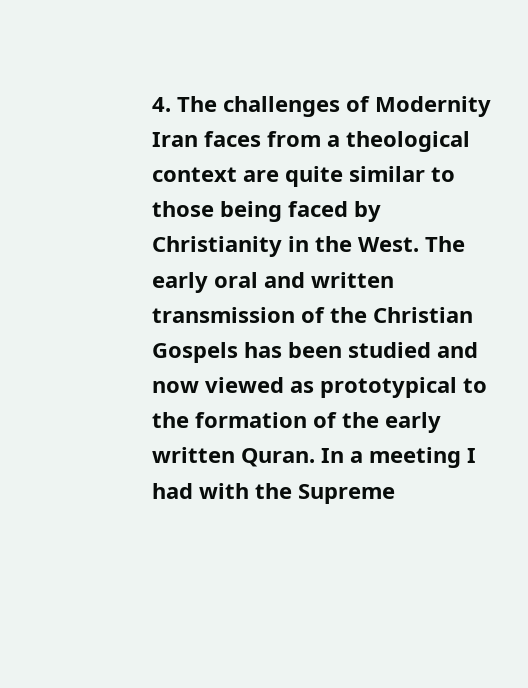4. The challenges of Modernity Iran faces from a theological context are quite similar to those being faced by Christianity in the West. The early oral and written transmission of the Christian Gospels has been studied and now viewed as prototypical to the formation of the early written Quran. In a meeting I had with the Supreme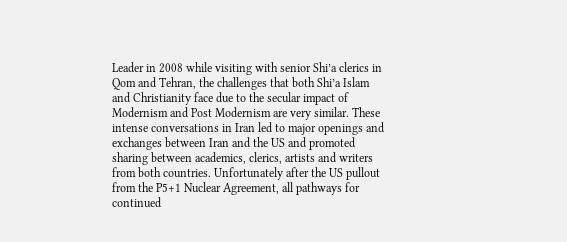Leader in 2008 while visiting with senior Shi’a clerics in Qom and Tehran, the challenges that both Shi’a Islam and Christianity face due to the secular impact of Modernism and Post Modernism are very similar. These intense conversations in Iran led to major openings and exchanges between Iran and the US and promoted sharing between academics, clerics, artists and writers from both countries. Unfortunately after the US pullout from the P5+1 Nuclear Agreement, all pathways for continued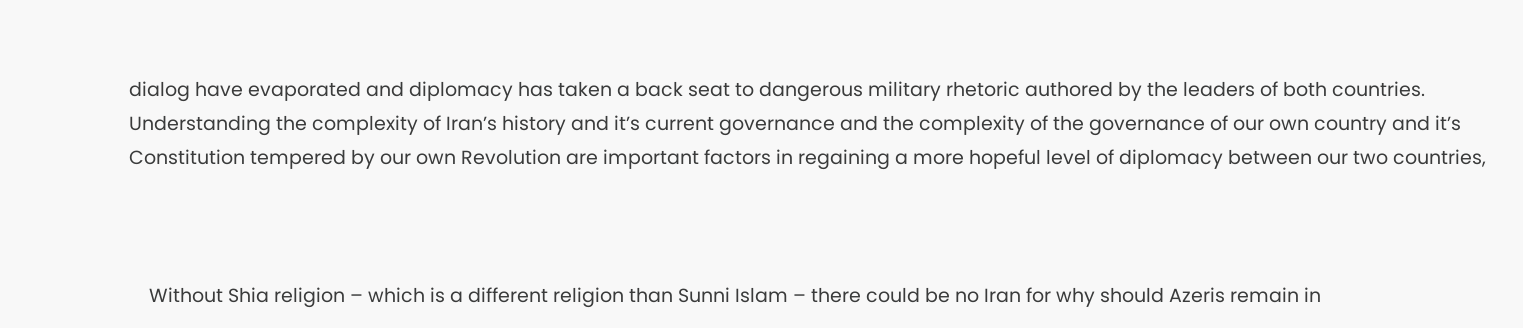dialog have evaporated and diplomacy has taken a back seat to dangerous military rhetoric authored by the leaders of both countries. Understanding the complexity of Iran’s history and it’s current governance and the complexity of the governance of our own country and it’s Constitution tempered by our own Revolution are important factors in regaining a more hopeful level of diplomacy between our two countries,



    Without Shia religion – which is a different religion than Sunni Islam – there could be no Iran for why should Azeris remain in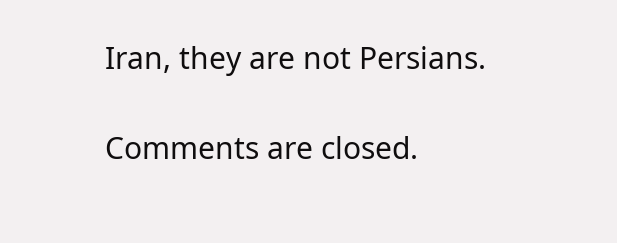Iran, they are not Persians.

Comments are closed.